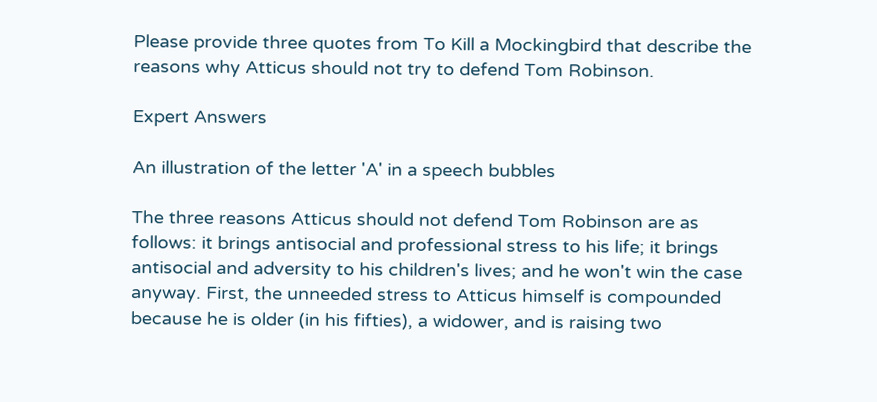Please provide three quotes from To Kill a Mockingbird that describe the reasons why Atticus should not try to defend Tom Robinson.

Expert Answers

An illustration of the letter 'A' in a speech bubbles

The three reasons Atticus should not defend Tom Robinson are as follows: it brings antisocial and professional stress to his life; it brings antisocial and adversity to his children's lives; and he won't win the case anyway. First, the unneeded stress to Atticus himself is compounded because he is older (in his fifties), a widower, and is raising two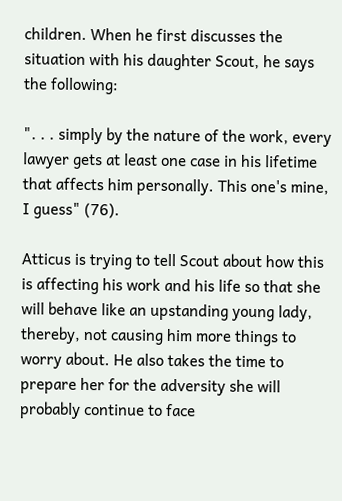children. When he first discusses the situation with his daughter Scout, he says the following:

". . . simply by the nature of the work, every lawyer gets at least one case in his lifetime that affects him personally. This one's mine, I guess" (76).

Atticus is trying to tell Scout about how this is affecting his work and his life so that she will behave like an upstanding young lady, thereby, not causing him more things to worry about. He also takes the time to prepare her for the adversity she will probably continue to face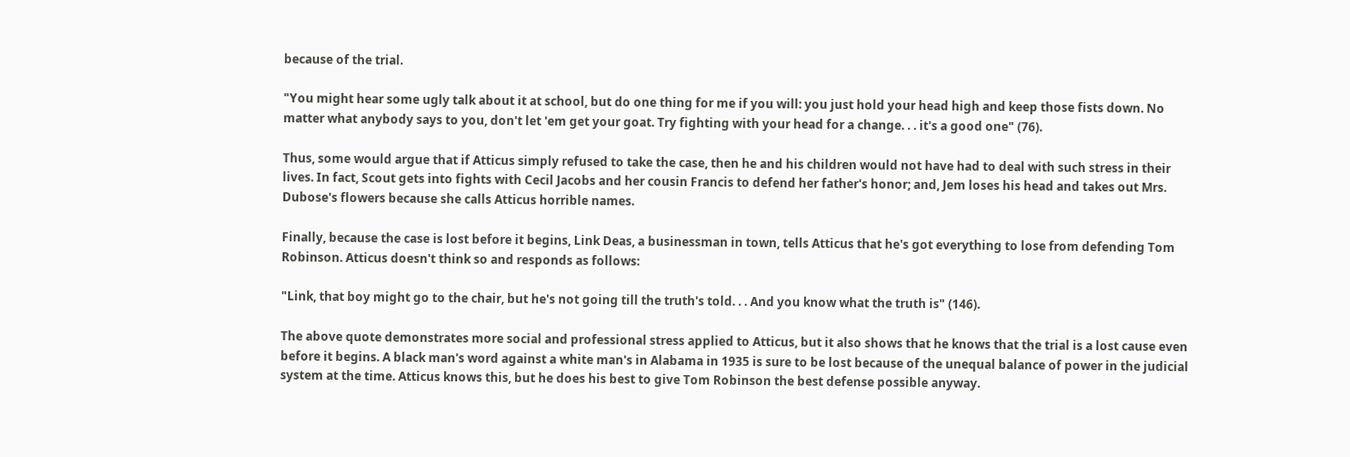because of the trial.

"You might hear some ugly talk about it at school, but do one thing for me if you will: you just hold your head high and keep those fists down. No matter what anybody says to you, don't let 'em get your goat. Try fighting with your head for a change. . . it's a good one" (76).

Thus, some would argue that if Atticus simply refused to take the case, then he and his children would not have had to deal with such stress in their lives. In fact, Scout gets into fights with Cecil Jacobs and her cousin Francis to defend her father's honor; and, Jem loses his head and takes out Mrs. Dubose's flowers because she calls Atticus horrible names.

Finally, because the case is lost before it begins, Link Deas, a businessman in town, tells Atticus that he's got everything to lose from defending Tom Robinson. Atticus doesn't think so and responds as follows:

"Link, that boy might go to the chair, but he's not going till the truth's told. . . And you know what the truth is" (146).

The above quote demonstrates more social and professional stress applied to Atticus, but it also shows that he knows that the trial is a lost cause even before it begins. A black man's word against a white man's in Alabama in 1935 is sure to be lost because of the unequal balance of power in the judicial system at the time. Atticus knows this, but he does his best to give Tom Robinson the best defense possible anyway.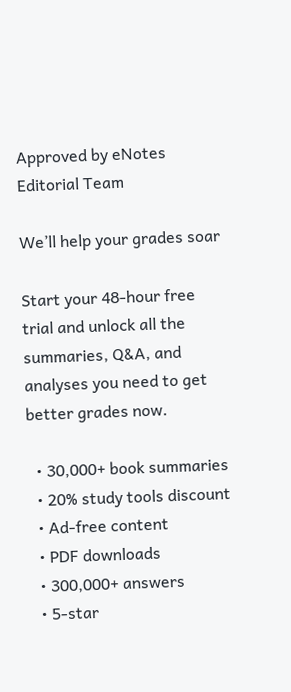Approved by eNotes Editorial Team

We’ll help your grades soar

Start your 48-hour free trial and unlock all the summaries, Q&A, and analyses you need to get better grades now.

  • 30,000+ book summaries
  • 20% study tools discount
  • Ad-free content
  • PDF downloads
  • 300,000+ answers
  • 5-star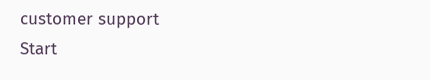customer support
Start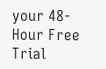your 48-Hour Free Trial